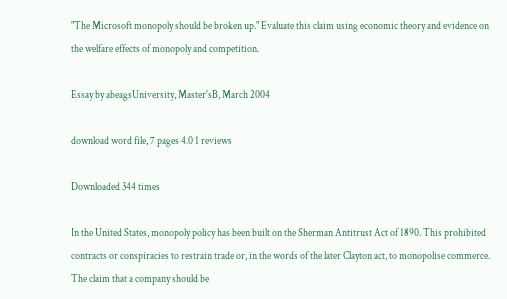"The Microsoft monopoly should be broken up." Evaluate this claim using economic theory and evidence on the welfare effects of monopoly and competition.

Essay by abeagsUniversity, Master'sB, March 2004

download word file, 7 pages 4.0 1 reviews

Downloaded 344 times

In the United States, monopoly policy has been built on the Sherman Antitrust Act of 1890. This prohibited contracts or conspiracies to restrain trade or, in the words of the later Clayton act, to monopolise commerce. The claim that a company should be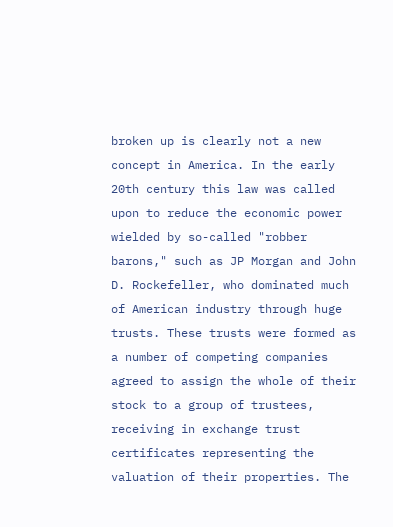broken up is clearly not a new concept in America. In the early 20th century this law was called upon to reduce the economic power wielded by so-called "robber barons," such as JP Morgan and John D. Rockefeller, who dominated much of American industry through huge trusts. These trusts were formed as a number of competing companies agreed to assign the whole of their stock to a group of trustees, receiving in exchange trust certificates representing the valuation of their properties. The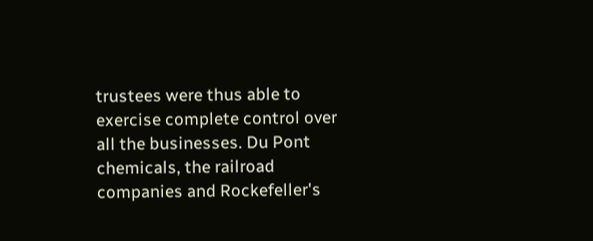trustees were thus able to exercise complete control over all the businesses. Du Pont chemicals, the railroad companies and Rockefeller's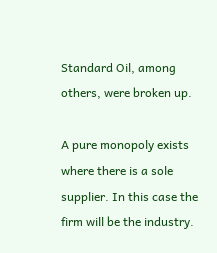Standard Oil, among others, were broken up.

A pure monopoly exists where there is a sole supplier. In this case the firm will be the industry.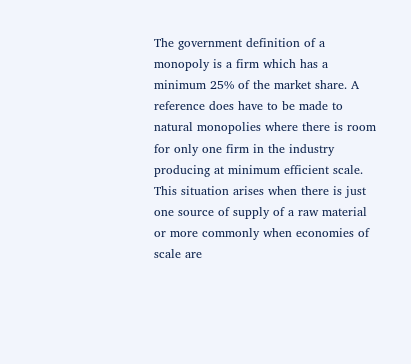The government definition of a monopoly is a firm which has a minimum 25% of the market share. A reference does have to be made to natural monopolies where there is room for only one firm in the industry producing at minimum efficient scale. This situation arises when there is just one source of supply of a raw material or more commonly when economies of scale are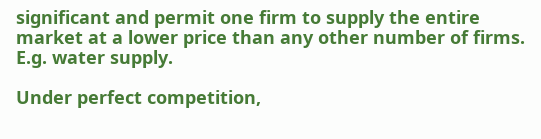significant and permit one firm to supply the entire market at a lower price than any other number of firms. E.g. water supply.

Under perfect competition,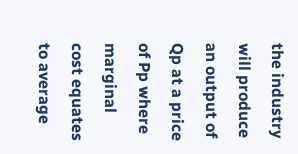the industry will produce an output of Qp at a price of Pp where marginal cost equates to average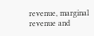revenue, marginal revenue and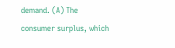demand. (A) The consumer surplus, which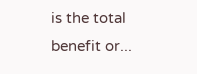is the total benefit or...